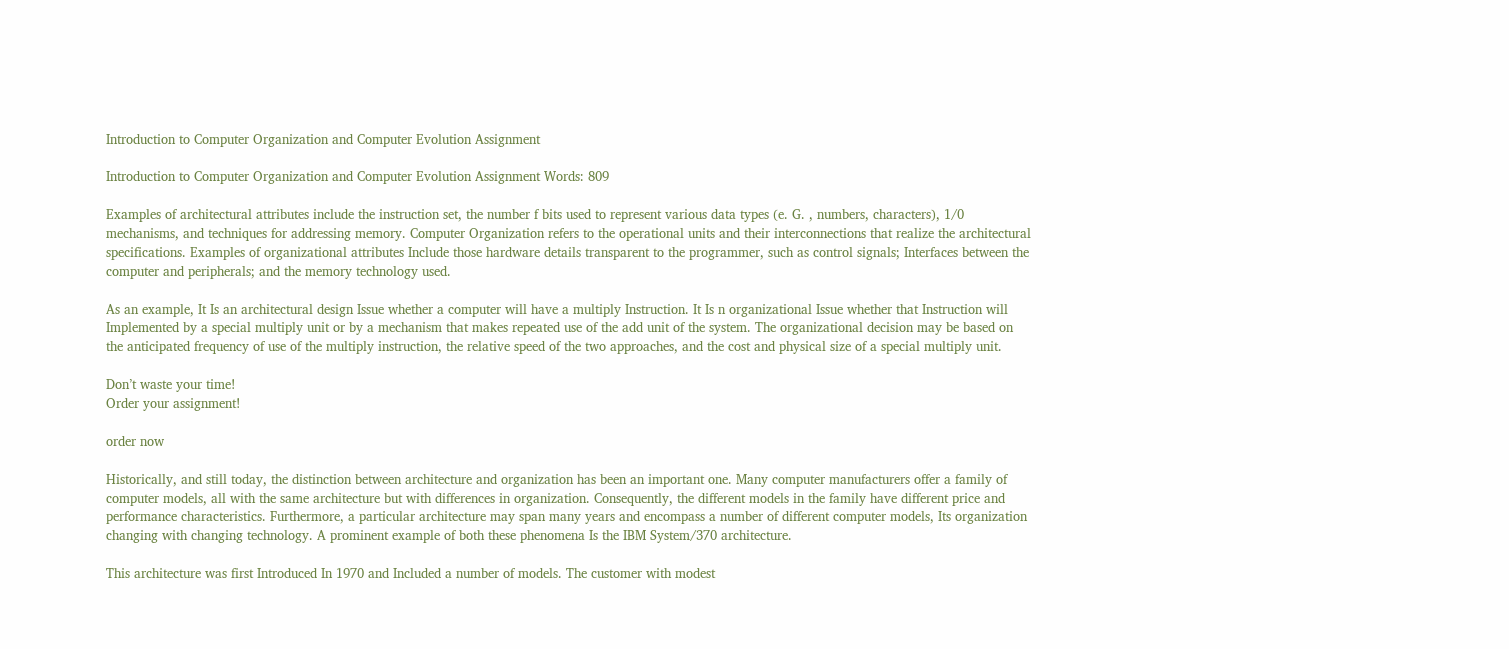Introduction to Computer Organization and Computer Evolution Assignment

Introduction to Computer Organization and Computer Evolution Assignment Words: 809

Examples of architectural attributes include the instruction set, the number f bits used to represent various data types (e. G. , numbers, characters), 1/0 mechanisms, and techniques for addressing memory. Computer Organization refers to the operational units and their interconnections that realize the architectural specifications. Examples of organizational attributes Include those hardware details transparent to the programmer, such as control signals; Interfaces between the computer and peripherals; and the memory technology used.

As an example, It Is an architectural design Issue whether a computer will have a multiply Instruction. It Is n organizational Issue whether that Instruction will Implemented by a special multiply unit or by a mechanism that makes repeated use of the add unit of the system. The organizational decision may be based on the anticipated frequency of use of the multiply instruction, the relative speed of the two approaches, and the cost and physical size of a special multiply unit.

Don’t waste your time!
Order your assignment!

order now

Historically, and still today, the distinction between architecture and organization has been an important one. Many computer manufacturers offer a family of computer models, all with the same architecture but with differences in organization. Consequently, the different models in the family have different price and performance characteristics. Furthermore, a particular architecture may span many years and encompass a number of different computer models, Its organization changing with changing technology. A prominent example of both these phenomena Is the IBM System/370 architecture.

This architecture was first Introduced In 1970 and Included a number of models. The customer with modest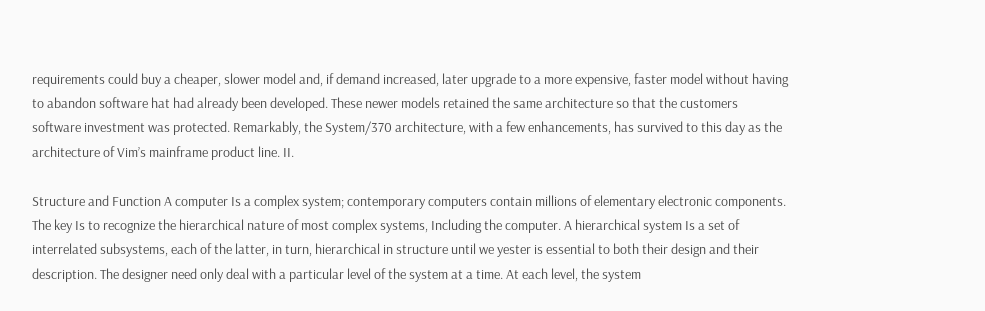requirements could buy a cheaper, slower model and, if demand increased, later upgrade to a more expensive, faster model without having to abandon software hat had already been developed. These newer models retained the same architecture so that the customers software investment was protected. Remarkably, the System/370 architecture, with a few enhancements, has survived to this day as the architecture of Vim’s mainframe product line. II.

Structure and Function A computer Is a complex system; contemporary computers contain millions of elementary electronic components. The key Is to recognize the hierarchical nature of most complex systems, Including the computer. A hierarchical system Is a set of interrelated subsystems, each of the latter, in turn, hierarchical in structure until we yester is essential to both their design and their description. The designer need only deal with a particular level of the system at a time. At each level, the system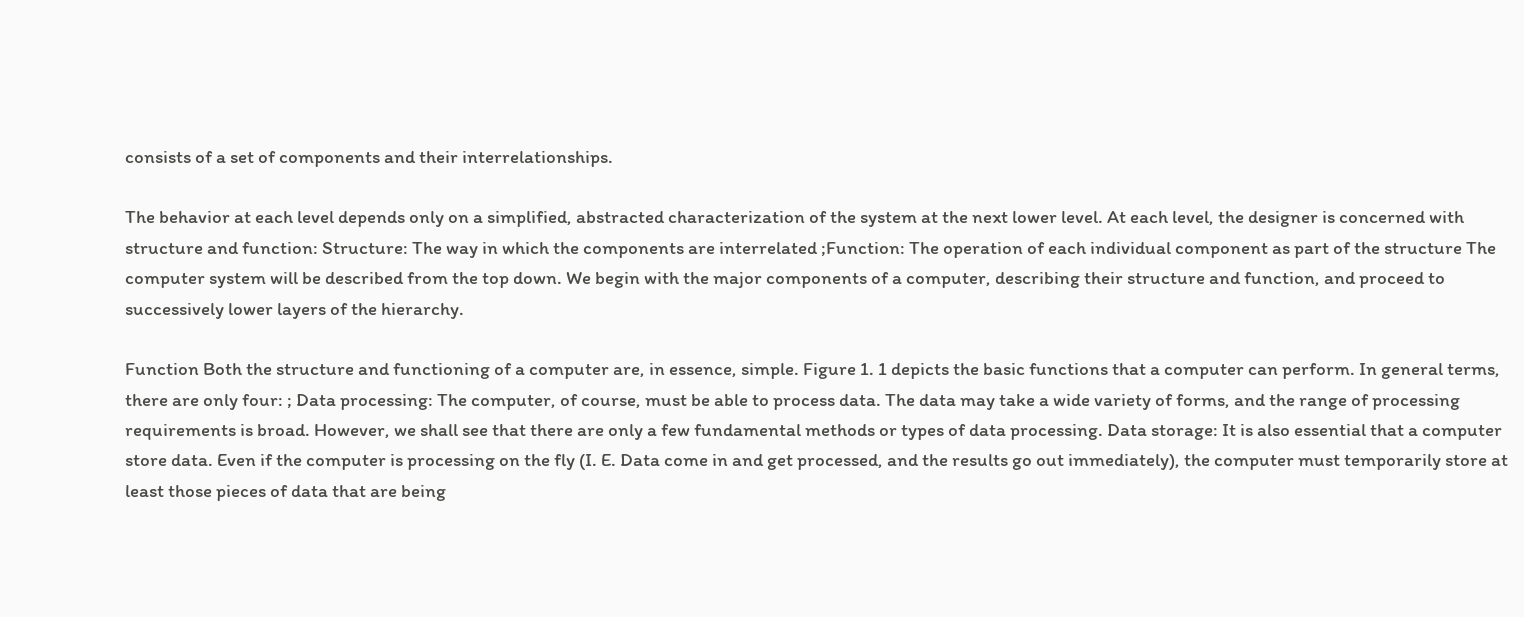consists of a set of components and their interrelationships.

The behavior at each level depends only on a simplified, abstracted characterization of the system at the next lower level. At each level, the designer is concerned with structure and function: Structure: The way in which the components are interrelated ;Function: The operation of each individual component as part of the structure The computer system will be described from the top down. We begin with the major components of a computer, describing their structure and function, and proceed to successively lower layers of the hierarchy.

Function Both the structure and functioning of a computer are, in essence, simple. Figure 1. 1 depicts the basic functions that a computer can perform. In general terms, there are only four: ; Data processing: The computer, of course, must be able to process data. The data may take a wide variety of forms, and the range of processing requirements is broad. However, we shall see that there are only a few fundamental methods or types of data processing. Data storage: It is also essential that a computer store data. Even if the computer is processing on the fly (I. E. Data come in and get processed, and the results go out immediately), the computer must temporarily store at least those pieces of data that are being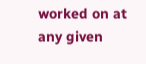worked on at any given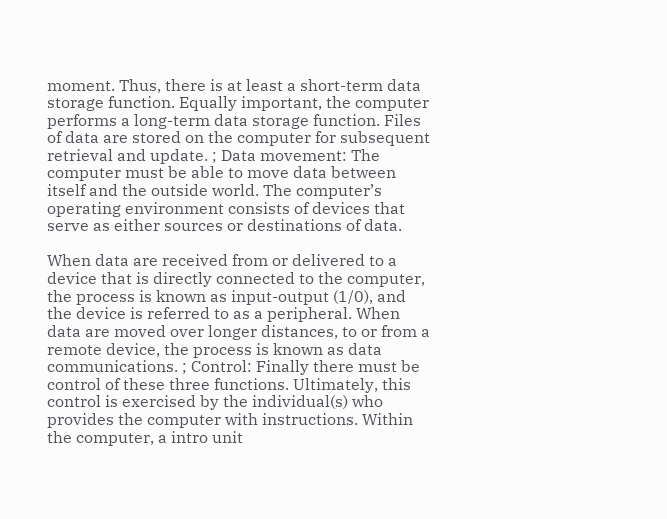moment. Thus, there is at least a short-term data storage function. Equally important, the computer performs a long-term data storage function. Files of data are stored on the computer for subsequent retrieval and update. ; Data movement: The computer must be able to move data between itself and the outside world. The computer’s operating environment consists of devices that serve as either sources or destinations of data.

When data are received from or delivered to a device that is directly connected to the computer, the process is known as input-output (1/0), and the device is referred to as a peripheral. When data are moved over longer distances, to or from a remote device, the process is known as data communications. ; Control: Finally there must be control of these three functions. Ultimately, this control is exercised by the individual(s) who provides the computer with instructions. Within the computer, a intro unit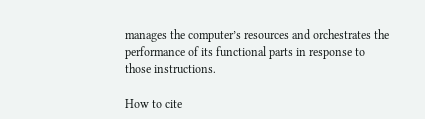manages the computer’s resources and orchestrates the performance of its functional parts in response to those instructions.

How to cite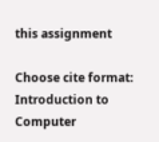this assignment

Choose cite format:
Introduction to Computer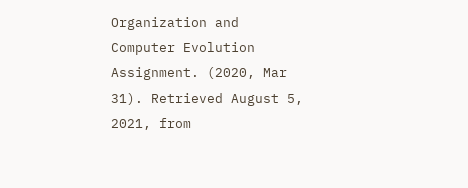Organization and Computer Evolution Assignment. (2020, Mar 31). Retrieved August 5, 2021, from